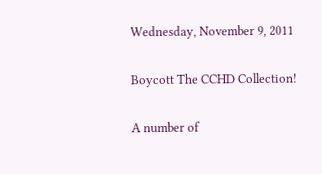Wednesday, November 9, 2011

Boycott The CCHD Collection!

A number of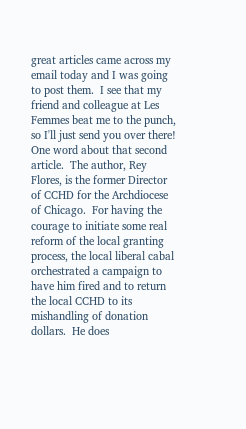great articles came across my email today and I was going to post them.  I see that my friend and colleague at Les Femmes beat me to the punch, so I'll just send you over there!  One word about that second article.  The author, Rey Flores, is the former Director of CCHD for the Archdiocese of Chicago.  For having the courage to initiate some real reform of the local granting process, the local liberal cabal orchestrated a campaign to have him fired and to return the local CCHD to its mishandling of donation dollars.  He does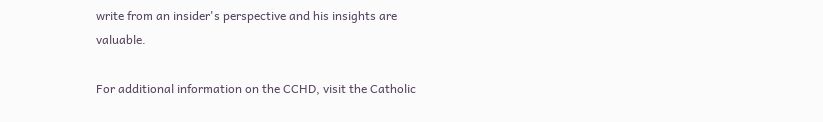write from an insider's perspective and his insights are valuable.

For additional information on the CCHD, visit the Catholic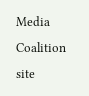Media Coalition site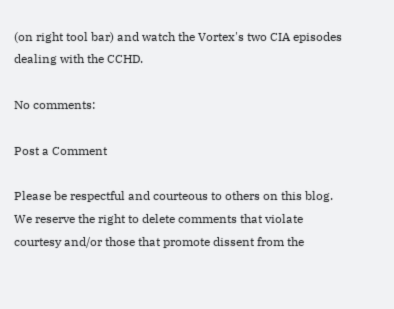(on right tool bar) and watch the Vortex's two CIA episodes dealing with the CCHD.

No comments:

Post a Comment

Please be respectful and courteous to others on this blog. We reserve the right to delete comments that violate courtesy and/or those that promote dissent from the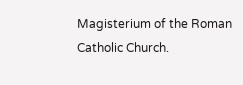Magisterium of the Roman Catholic Church.